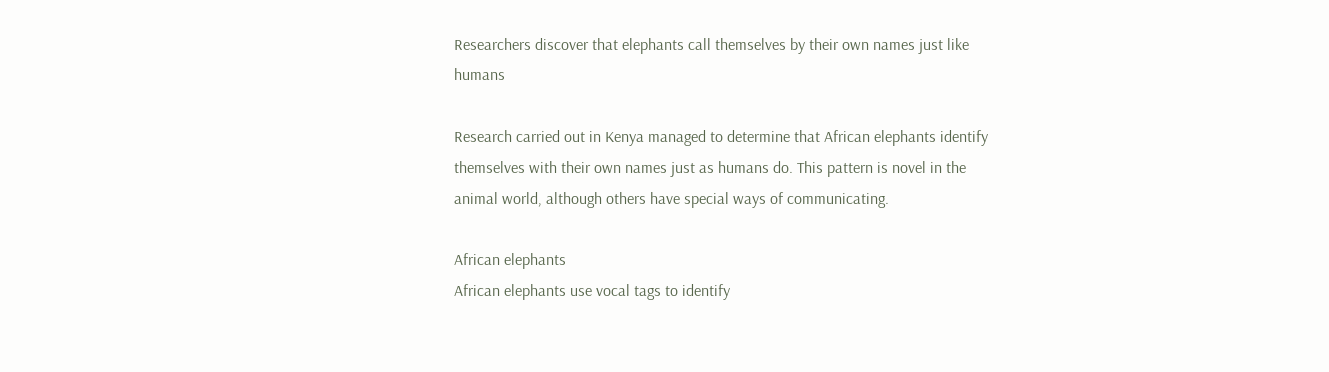Researchers discover that elephants call themselves by their own names just like humans

Research carried out in Kenya managed to determine that African elephants identify themselves with their own names just as humans do. This pattern is novel in the animal world, although others have special ways of communicating.

African elephants
African elephants use vocal tags to identify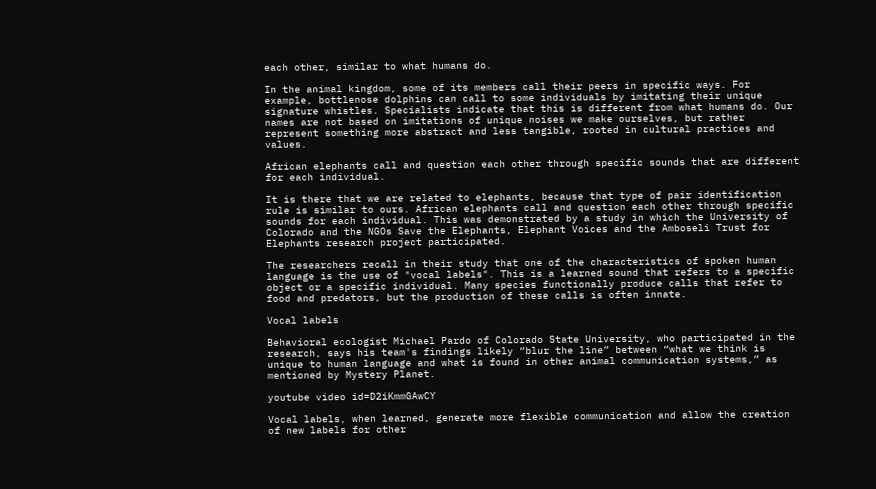each other, similar to what humans do.

In the animal kingdom, some of its members call their peers in specific ways. For example, bottlenose dolphins can call to some individuals by imitating their unique signature whistles. Specialists indicate that this is different from what humans do. Our names are not based on imitations of unique noises we make ourselves, but rather represent something more abstract and less tangible, rooted in cultural practices and values.

African elephants call and question each other through specific sounds that are different for each individual.

It is there that we are related to elephants, because that type of pair identification rule is similar to ours. African elephants call and question each other through specific sounds for each individual. This was demonstrated by a study in which the University of Colorado and the NGOs Save the Elephants, Elephant Voices and the Amboseli Trust for Elephants research project participated.

The researchers recall in their study that one of the characteristics of spoken human language is the use of "vocal labels". This is a learned sound that refers to a specific object or a specific individual. Many species functionally produce calls that refer to food and predators, but the production of these calls is often innate.

Vocal labels

Behavioral ecologist Michael Pardo of Colorado State University, who participated in the research, says his team's findings likely “blur the line” between “what we think is unique to human language and what is found in other animal communication systems,” as mentioned by Mystery Planet.

youtube video id=D2iKmmGAwCY

Vocal labels, when learned, generate more flexible communication and allow the creation of new labels for other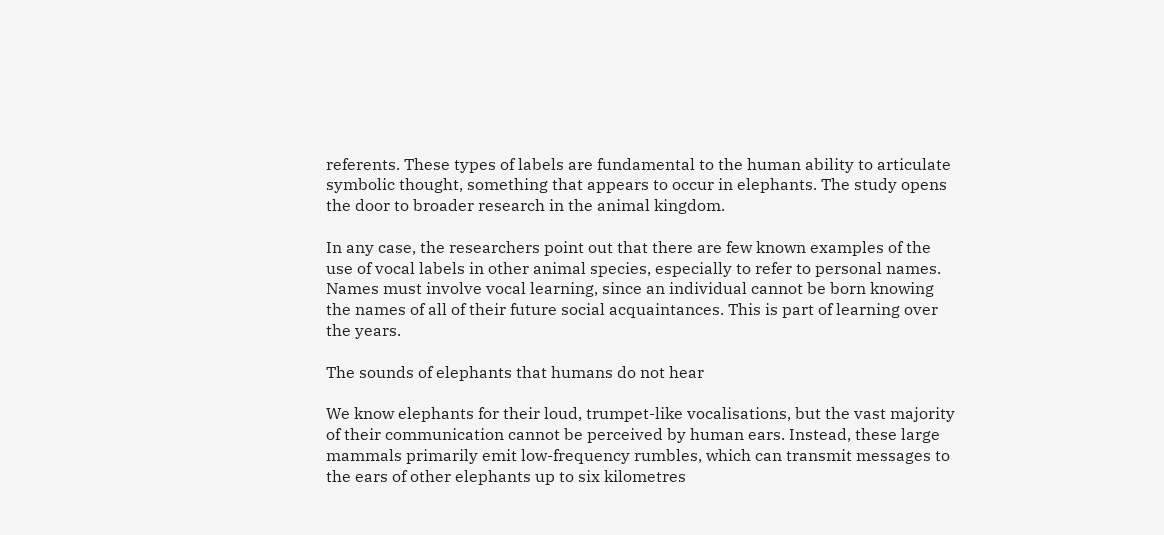referents. These types of labels are fundamental to the human ability to articulate symbolic thought, something that appears to occur in elephants. The study opens the door to broader research in the animal kingdom.

In any case, the researchers point out that there are few known examples of the use of vocal labels in other animal species, especially to refer to personal names. Names must involve vocal learning, since an individual cannot be born knowing the names of all of their future social acquaintances. This is part of learning over the years.

The sounds of elephants that humans do not hear

We know elephants for their loud, trumpet-like vocalisations, but the vast majority of their communication cannot be perceived by human ears. Instead, these large mammals primarily emit low-frequency rumbles, which can transmit messages to the ears of other elephants up to six kilometres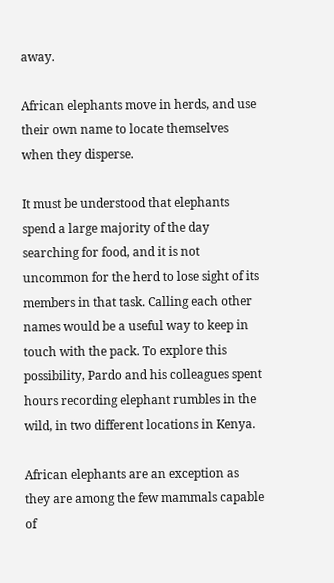away.

African elephants move in herds, and use their own name to locate themselves when they disperse.

It must be understood that elephants spend a large majority of the day searching for food, and it is not uncommon for the herd to lose sight of its members in that task. Calling each other names would be a useful way to keep in touch with the pack. To explore this possibility, Pardo and his colleagues spent hours recording elephant rumbles in the wild, in two different locations in Kenya.

African elephants are an exception as they are among the few mammals capable of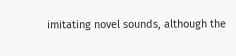imitating novel sounds, although the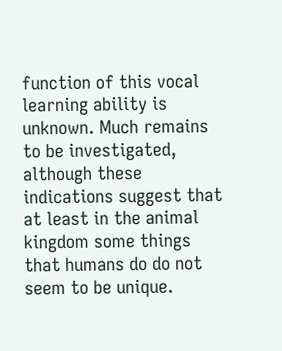function of this vocal learning ability is unknown. Much remains to be investigated, although these indications suggest that at least in the animal kingdom some things that humans do do not seem to be unique.